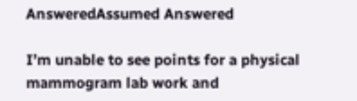AnsweredAssumed Answered

I’m unable to see points for a physical mammogram lab work and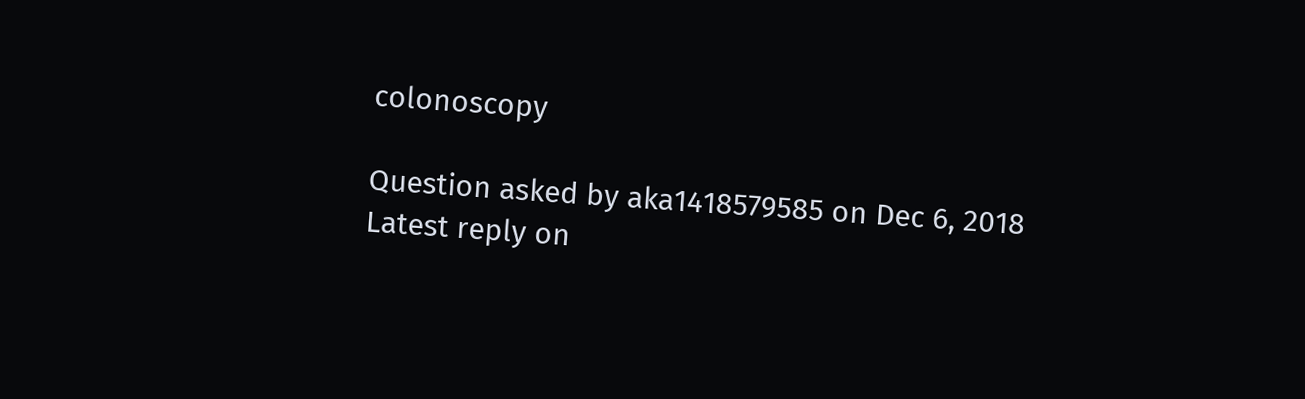colonoscopy

Question asked by aka1418579585 on Dec 6, 2018
Latest reply on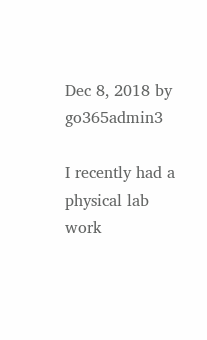Dec 8, 2018 by go365admin3

I recently had a physical lab work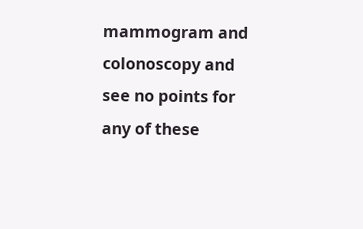mammogram and colonoscopy and see no points for any of these